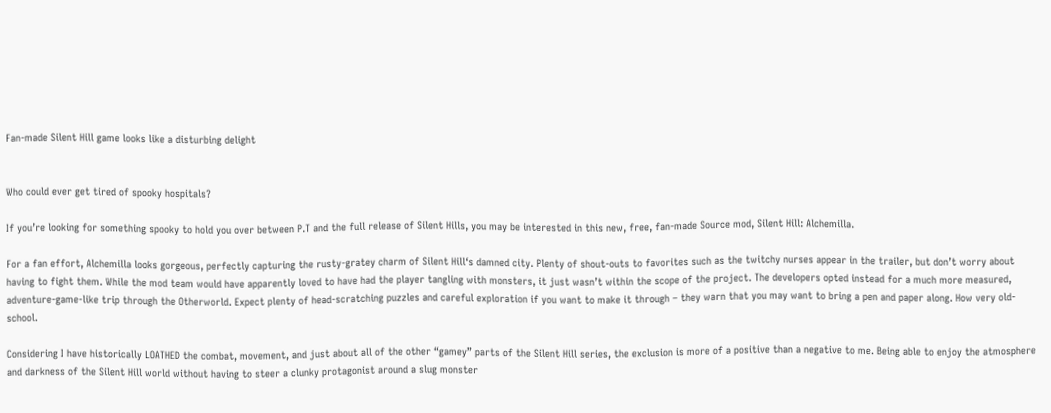Fan-made Silent Hill game looks like a disturbing delight


Who could ever get tired of spooky hospitals?

If you’re looking for something spooky to hold you over between P.T and the full release of Silent Hills, you may be interested in this new, free, fan-made Source mod, Silent Hill: Alchemilla.

For a fan effort, Alchemilla looks gorgeous, perfectly capturing the rusty-gratey charm of Silent Hill‘s damned city. Plenty of shout-outs to favorites such as the twitchy nurses appear in the trailer, but don’t worry about having to fight them. While the mod team would have apparently loved to have had the player tangling with monsters, it just wasn’t within the scope of the project. The developers opted instead for a much more measured, adventure-game-like trip through the Otherworld. Expect plenty of head-scratching puzzles and careful exploration if you want to make it through – they warn that you may want to bring a pen and paper along. How very old-school.

Considering I have historically LOATHED the combat, movement, and just about all of the other “gamey” parts of the Silent Hill series, the exclusion is more of a positive than a negative to me. Being able to enjoy the atmosphere and darkness of the Silent Hill world without having to steer a clunky protagonist around a slug monster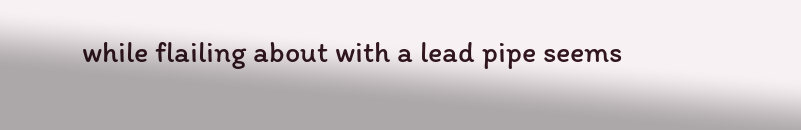while flailing about with a lead pipe seems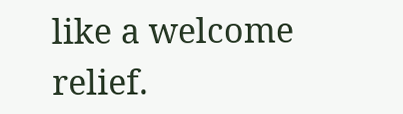like a welcome relief.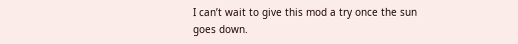I can’t wait to give this mod a try once the sun goes down.